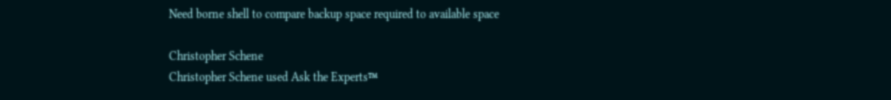Need borne shell to compare backup space required to available space

Christopher Schene
Christopher Schene used Ask the Experts™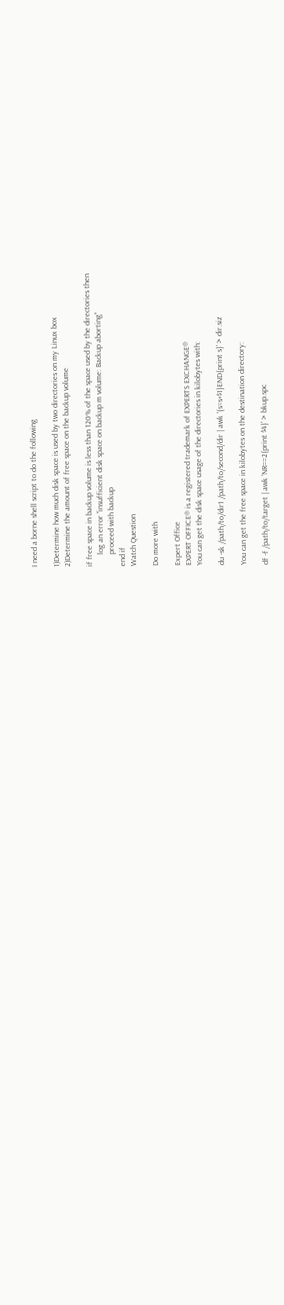I need a borne shell script to do the following

1)Determine how much disk space is used by two directories on my Linux box
2)Determine the amount of free space on the backup volume

if free space in backup volume is less than 120% of the space used by the directories then
      log an error “insufficient disk space on backup m volume: Backup aborting”
      proceed with backup
end if
Watch Question

Do more with

Expert Office
EXPERT OFFICE® is a registered trademark of EXPERTS EXCHANGE®
You can get the disk space usage of the directories in kilobytes with:

du -sk /path/to/dir1 /path/to/second/dir | awk '{s=s+$1}END{print s}' > dir.siz

You can get the free space in kilobytes on the destination directory:

df -f /path/to/target | awk 'NR==2{print $4}' > bkup.spc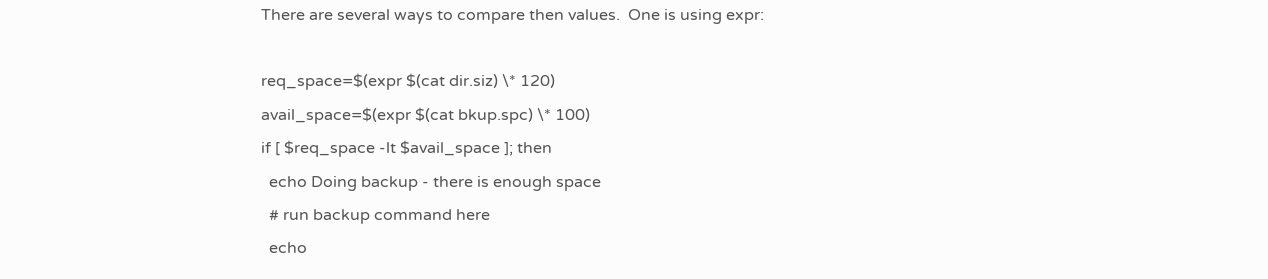There are several ways to compare then values.  One is using expr:

req_space=$(expr $(cat dir.siz) \* 120)
avail_space=$(expr $(cat bkup.spc) \* 100)
if [ $req_space -lt $avail_space ]; then
  echo Doing backup - there is enough space
  # run backup command here
  echo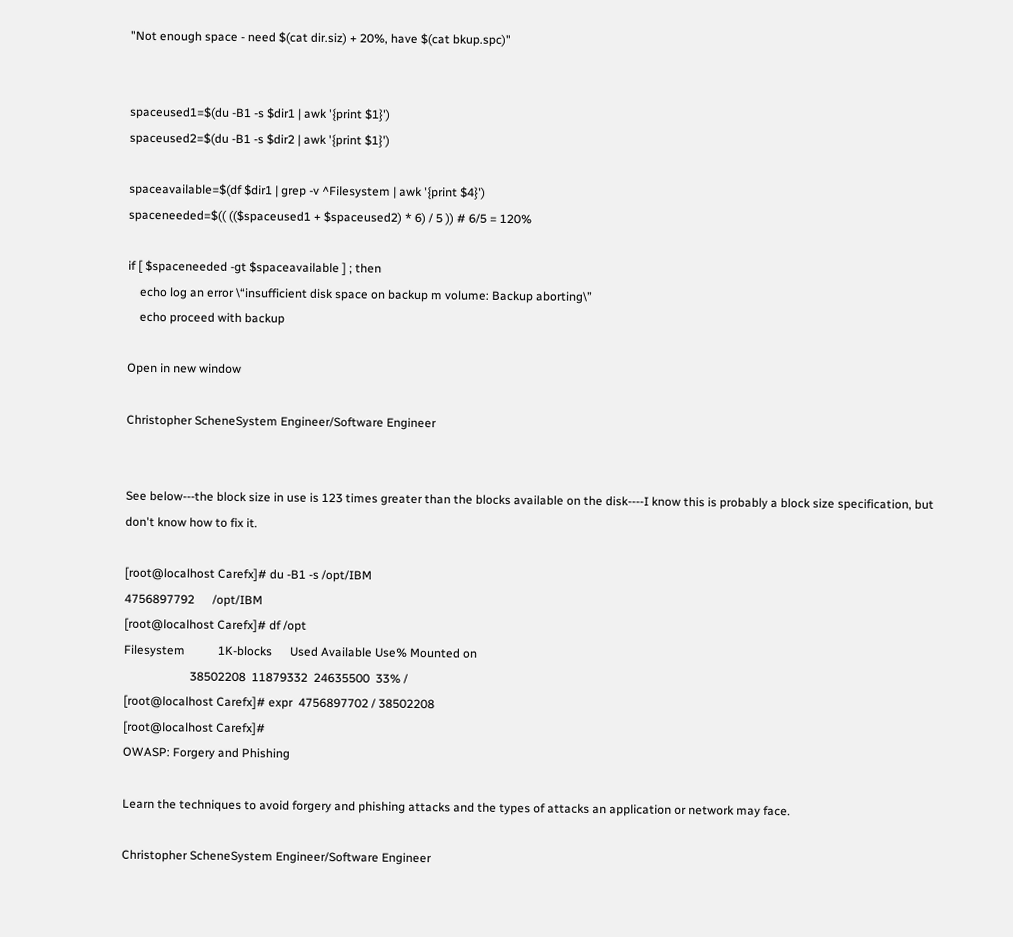"Not enough space - need $(cat dir.siz) + 20%, have $(cat bkup.spc)"


spaceused1=$(du -B1 -s $dir1 | awk '{print $1}')
spaceused2=$(du -B1 -s $dir2 | awk '{print $1}')

spaceavailable=$(df $dir1 | grep -v ^Filesystem | awk '{print $4}')
spaceneeded=$(( (($spaceused1 + $spaceused2) * 6) / 5 )) # 6/5 = 120%

if [ $spaceneeded -gt $spaceavailable ] ; then
    echo log an error \“insufficient disk space on backup m volume: Backup aborting\”
    echo proceed with backup

Open in new window

Christopher ScheneSystem Engineer/Software Engineer


See below---the block size in use is 123 times greater than the blocks available on the disk----I know this is probably a block size specification, but don't know how to fix it.

[root@localhost Carefx]# du -B1 -s /opt/IBM
4756897792      /opt/IBM
[root@localhost Carefx]# df /opt
Filesystem           1K-blocks      Used Available Use% Mounted on
                      38502208  11879332  24635500  33% /
[root@localhost Carefx]# expr  4756897702 / 38502208
[root@localhost Carefx]#
OWASP: Forgery and Phishing

Learn the techniques to avoid forgery and phishing attacks and the types of attacks an application or network may face.

Christopher ScheneSystem Engineer/Software Engineer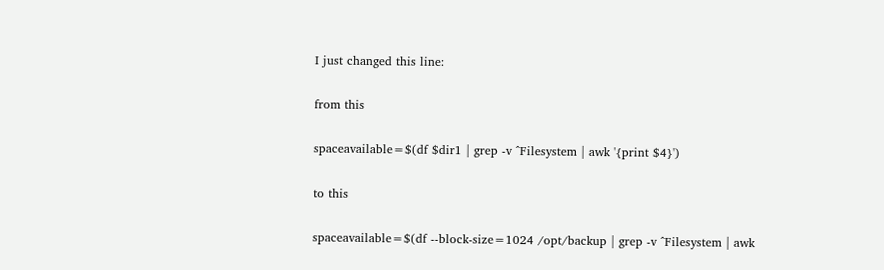I just changed this line:

from this

spaceavailable=$(df $dir1 | grep -v ^Filesystem | awk '{print $4}')

to this

spaceavailable=$(df --block-size=1024 /opt/backup | grep -v ^Filesystem | awk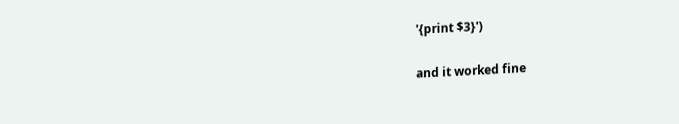'{print $3}')

and it worked fine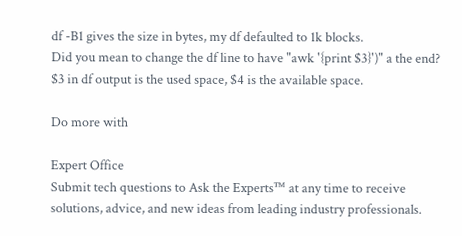df -B1 gives the size in bytes, my df defaulted to 1k blocks.
Did you mean to change the df line to have "awk '{print $3}')" a the end?  $3 in df output is the used space, $4 is the available space.

Do more with

Expert Office
Submit tech questions to Ask the Experts™ at any time to receive solutions, advice, and new ideas from leading industry professionals.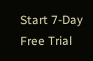Start 7-Day Free Trial